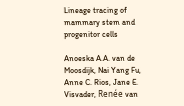Lineage tracing of mammary stem and progenitor cells

Anoeska A.A. van de Moosdijk, Nai Yang Fu, Anne C. Rios, Jane E. Visvader, Renée van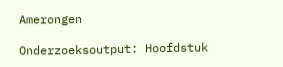Amerongen

Onderzoeksoutput: Hoofdstuk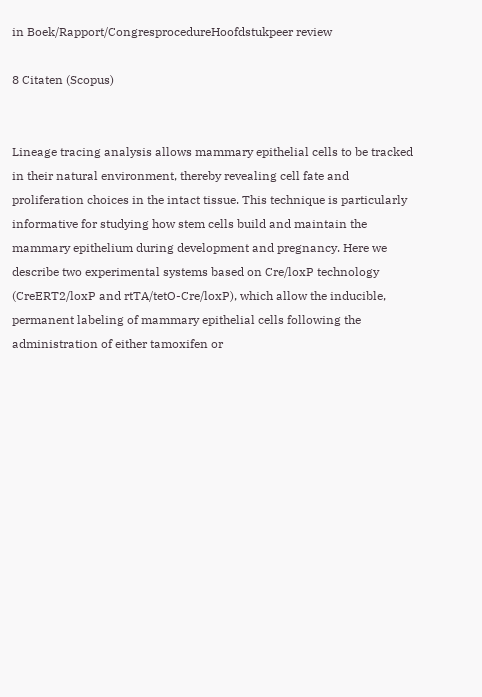in Boek/Rapport/CongresprocedureHoofdstukpeer review

8 Citaten (Scopus)


Lineage tracing analysis allows mammary epithelial cells to be tracked in their natural environment, thereby revealing cell fate and proliferation choices in the intact tissue. This technique is particularly informative for studying how stem cells build and maintain the mammary epithelium during development and pregnancy. Here we describe two experimental systems based on Cre/loxP technology (CreERT2/loxP and rtTA/tetO-Cre/loxP), which allow the inducible, permanent labeling of mammary epithelial cells following the administration of either tamoxifen or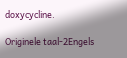doxycycline.

Originele taal-2Engels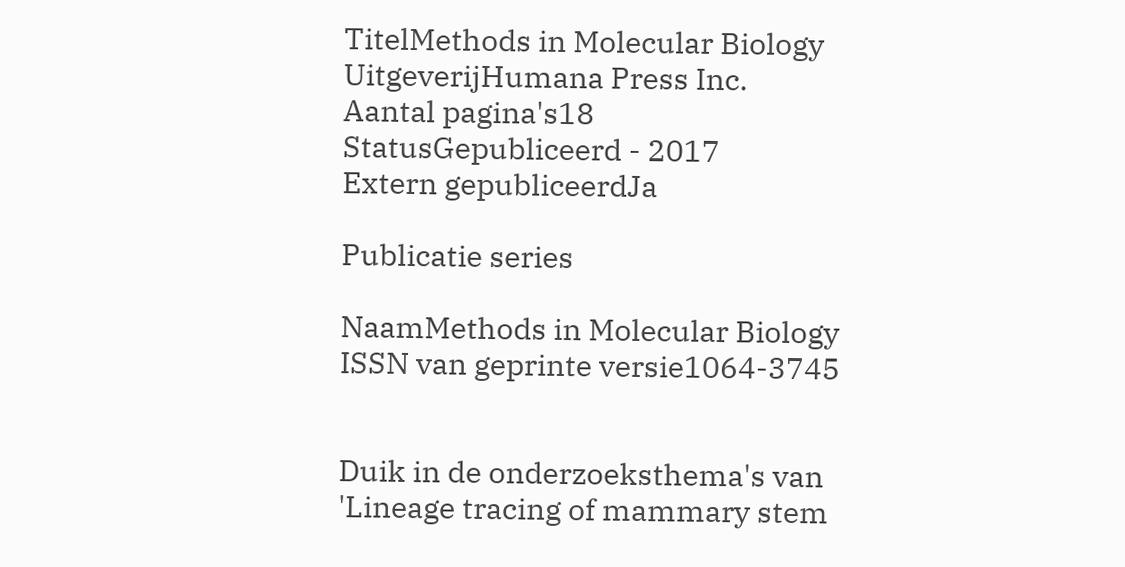TitelMethods in Molecular Biology
UitgeverijHumana Press Inc.
Aantal pagina's18
StatusGepubliceerd - 2017
Extern gepubliceerdJa

Publicatie series

NaamMethods in Molecular Biology
ISSN van geprinte versie1064-3745


Duik in de onderzoeksthema's van 'Lineage tracing of mammary stem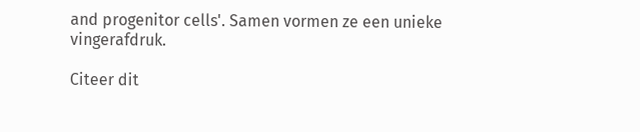and progenitor cells'. Samen vormen ze een unieke vingerafdruk.

Citeer dit